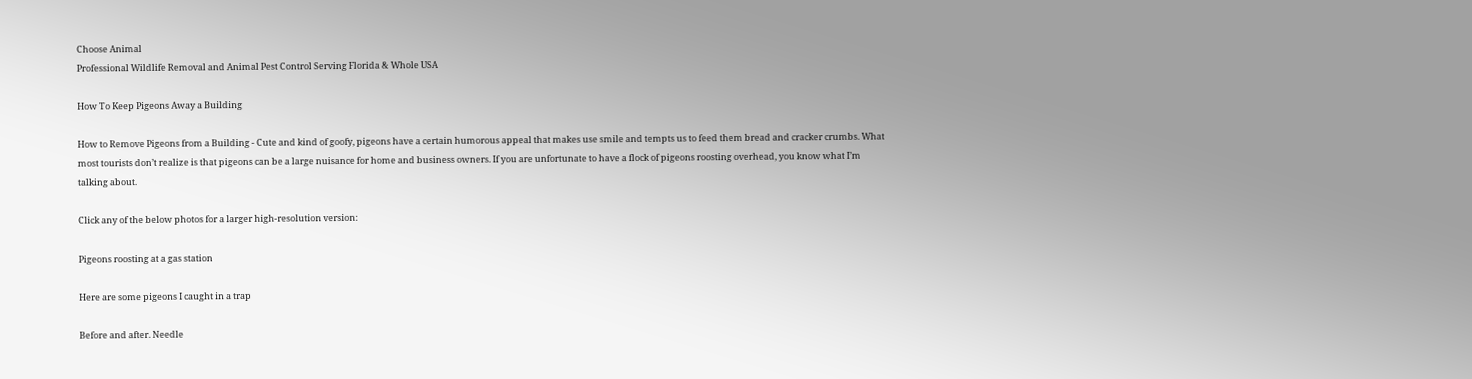Choose Animal
Professional Wildlife Removal and Animal Pest Control Serving Florida & Whole USA

How To Keep Pigeons Away a Building

How to Remove Pigeons from a Building - Cute and kind of goofy, pigeons have a certain humorous appeal that makes use smile and tempts us to feed them bread and cracker crumbs. What most tourists don’t realize is that pigeons can be a large nuisance for home and business owners. If you are unfortunate to have a flock of pigeons roosting overhead, you know what I’m talking about.

Click any of the below photos for a larger high-resolution version:

Pigeons roosting at a gas station

Here are some pigeons I caught in a trap

Before and after. Needle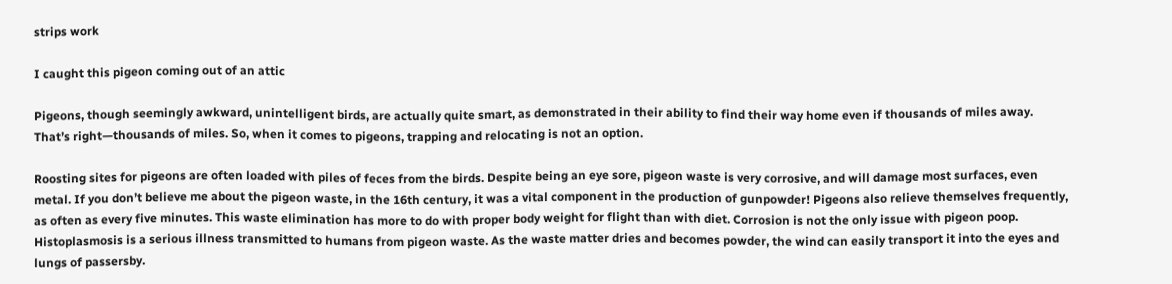strips work

I caught this pigeon coming out of an attic

Pigeons, though seemingly awkward, unintelligent birds, are actually quite smart, as demonstrated in their ability to find their way home even if thousands of miles away. That’s right—thousands of miles. So, when it comes to pigeons, trapping and relocating is not an option.

Roosting sites for pigeons are often loaded with piles of feces from the birds. Despite being an eye sore, pigeon waste is very corrosive, and will damage most surfaces, even metal. If you don’t believe me about the pigeon waste, in the 16th century, it was a vital component in the production of gunpowder! Pigeons also relieve themselves frequently, as often as every five minutes. This waste elimination has more to do with proper body weight for flight than with diet. Corrosion is not the only issue with pigeon poop. Histoplasmosis is a serious illness transmitted to humans from pigeon waste. As the waste matter dries and becomes powder, the wind can easily transport it into the eyes and lungs of passersby.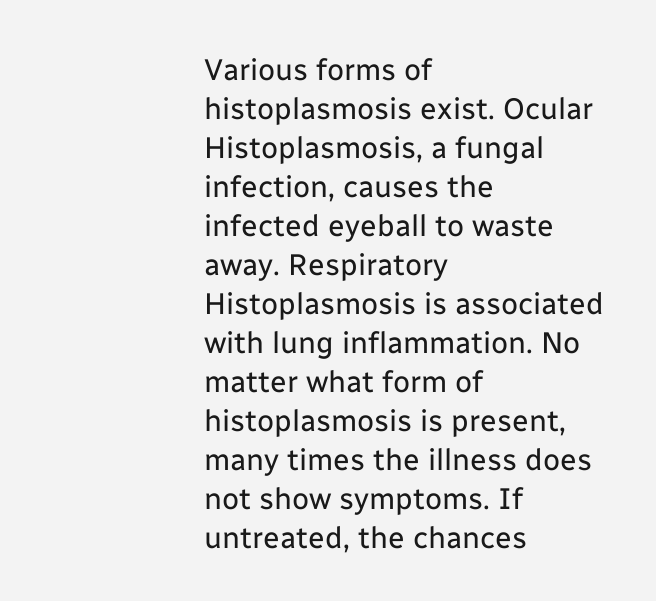Various forms of histoplasmosis exist. Ocular Histoplasmosis, a fungal infection, causes the infected eyeball to waste away. Respiratory Histoplasmosis is associated with lung inflammation. No matter what form of histoplasmosis is present, many times the illness does not show symptoms. If untreated, the chances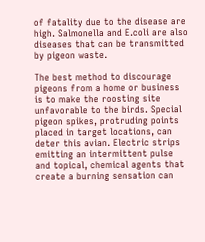of fatality due to the disease are high. Salmonella and E.coli are also diseases that can be transmitted by pigeon waste.

The best method to discourage pigeons from a home or business is to make the roosting site unfavorable to the birds. Special pigeon spikes, protruding points placed in target locations, can deter this avian. Electric strips emitting an intermittent pulse and topical, chemical agents that create a burning sensation can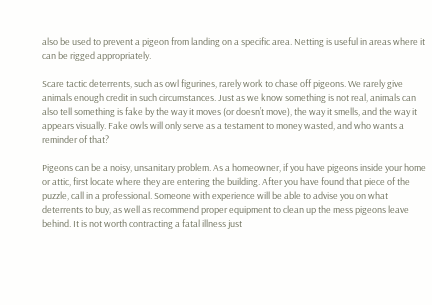also be used to prevent a pigeon from landing on a specific area. Netting is useful in areas where it can be rigged appropriately.

Scare tactic deterrents, such as owl figurines, rarely work to chase off pigeons. We rarely give animals enough credit in such circumstances. Just as we know something is not real, animals can also tell something is fake by the way it moves (or doesn’t move), the way it smells, and the way it appears visually. Fake owls will only serve as a testament to money wasted, and who wants a reminder of that?

Pigeons can be a noisy, unsanitary problem. As a homeowner, if you have pigeons inside your home or attic, first locate where they are entering the building. After you have found that piece of the puzzle, call in a professional. Someone with experience will be able to advise you on what deterrents to buy, as well as recommend proper equipment to clean up the mess pigeons leave behind. It is not worth contracting a fatal illness just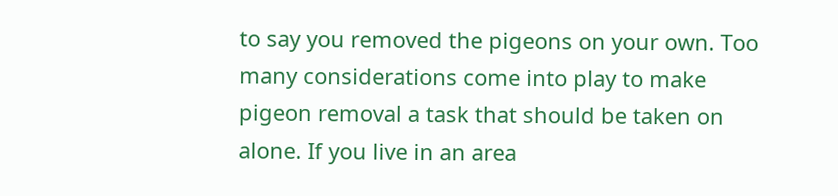to say you removed the pigeons on your own. Too many considerations come into play to make pigeon removal a task that should be taken on alone. If you live in an area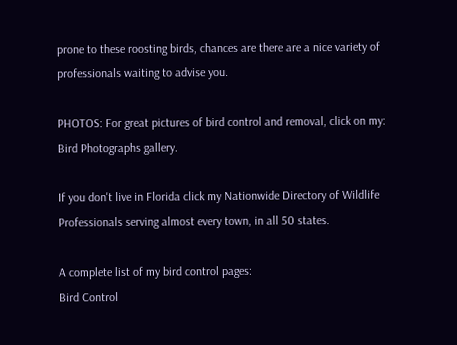prone to these roosting birds, chances are there are a nice variety of professionals waiting to advise you.

PHOTOS: For great pictures of bird control and removal, click on my: Bird Photographs gallery.

If you don't live in Florida click my Nationwide Directory of Wildlife Professionals serving almost every town, in all 50 states.

A complete list of my bird control pages:
Bird Control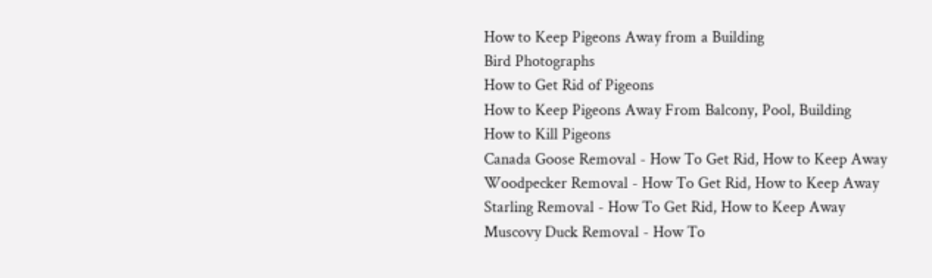How to Keep Pigeons Away from a Building
Bird Photographs
How to Get Rid of Pigeons
How to Keep Pigeons Away From Balcony, Pool, Building
How to Kill Pigeons
Canada Goose Removal - How To Get Rid, How to Keep Away
Woodpecker Removal - How To Get Rid, How to Keep Away
Starling Removal - How To Get Rid, How to Keep Away
Muscovy Duck Removal - How To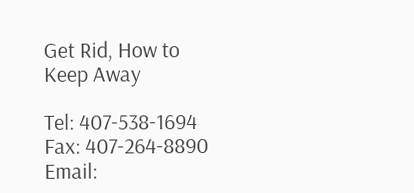Get Rid, How to Keep Away

Tel: 407-538-1694     Fax: 407-264-8890     Email: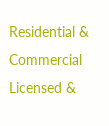Residential & Commercial     Licensed &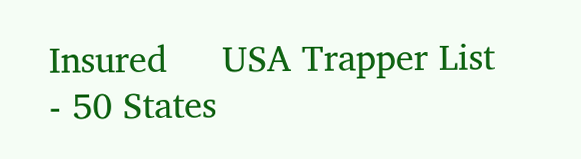Insured     USA Trapper List - 50 States